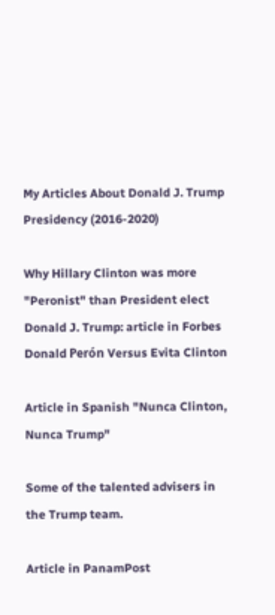My Articles About Donald J. Trump Presidency (2016-2020)

Why Hillary Clinton was more "Peronist" than President elect Donald J. Trump: article in Forbes Donald Perón Versus Evita Clinton

Article in Spanish "Nunca Clinton, Nunca Trump"

Some of the talented advisers in the Trump team.

Article in PanamPost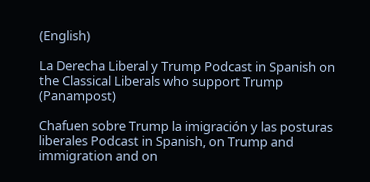(English)

La Derecha Liberal y Trump Podcast in Spanish on the Classical Liberals who support Trump (Panampost)

Chafuen sobre Trump la imigración y las posturas liberales Podcast in Spanish, on Trump and immigration and on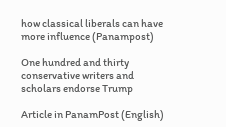how classical liberals can have more influence (Panampost)

One hundred and thirty conservative writers and scholars endorse Trump

Article in PanamPost (English)